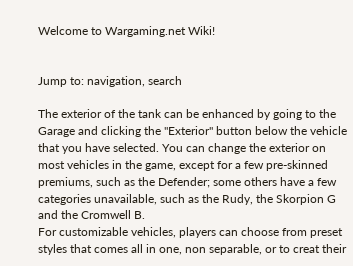Welcome to Wargaming.net Wiki!


Jump to: navigation, search

The exterior of the tank can be enhanced by going to the Garage and clicking the "Exterior" button below the vehicle that you have selected. You can change the exterior on most vehicles in the game, except for a few pre-skinned premiums, such as the Defender; some others have a few categories unavailable, such as the Rudy, the Skorpion G and the Cromwell B.
For customizable vehicles, players can choose from preset styles that comes all in one, non separable, or to creat their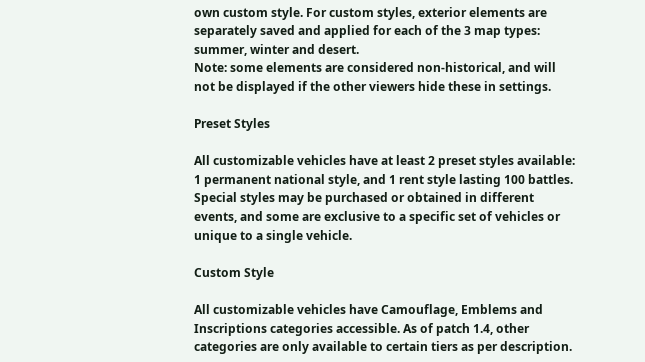own custom style. For custom styles, exterior elements are separately saved and applied for each of the 3 map types: summer, winter and desert.
Note: some elements are considered non-historical, and will not be displayed if the other viewers hide these in settings.

Preset Styles

All customizable vehicles have at least 2 preset styles available: 1 permanent national style, and 1 rent style lasting 100 battles. Special styles may be purchased or obtained in different events, and some are exclusive to a specific set of vehicles or unique to a single vehicle.

Custom Style

All customizable vehicles have Camouflage, Emblems and Inscriptions categories accessible. As of patch 1.4, other categories are only available to certain tiers as per description.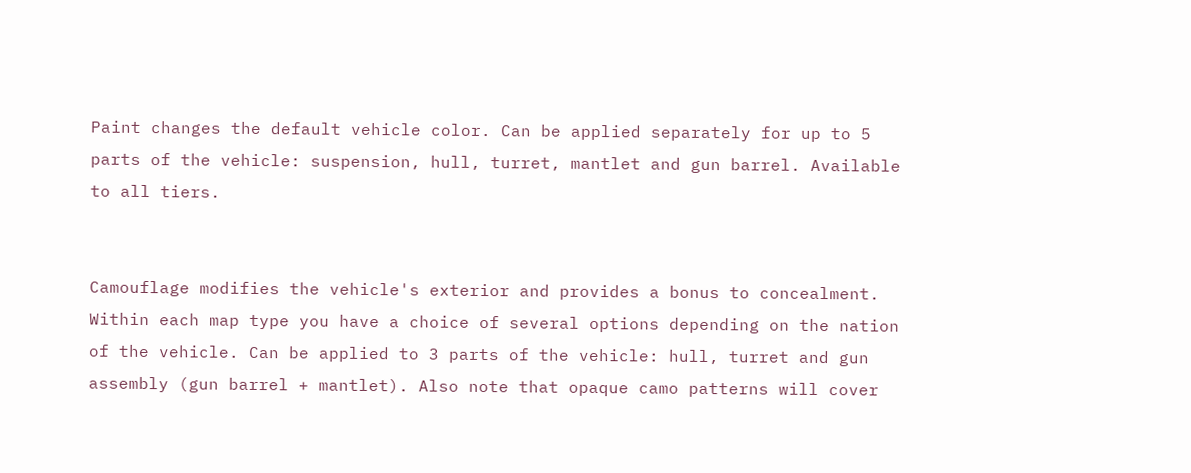Paint changes the default vehicle color. Can be applied separately for up to 5 parts of the vehicle: suspension, hull, turret, mantlet and gun barrel. Available to all tiers.


Camouflage modifies the vehicle's exterior and provides a bonus to concealment. Within each map type you have a choice of several options depending on the nation of the vehicle. Can be applied to 3 parts of the vehicle: hull, turret and gun assembly (gun barrel + mantlet). Also note that opaque camo patterns will cover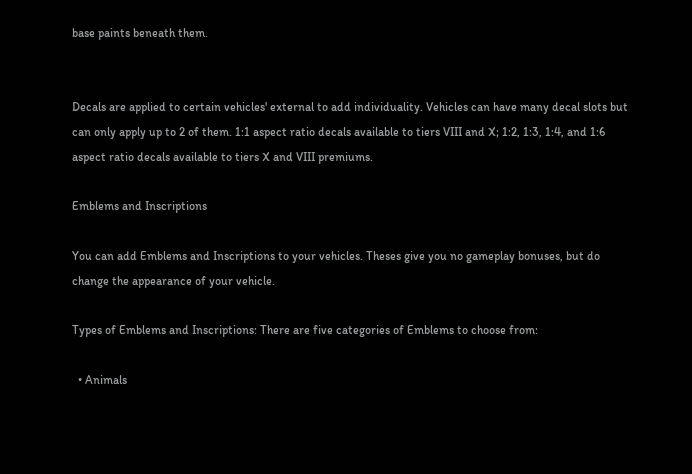base paints beneath them.


Decals are applied to certain vehicles' external to add individuality. Vehicles can have many decal slots but can only apply up to 2 of them. 1:1 aspect ratio decals available to tiers VIII and X; 1:2, 1:3, 1:4, and 1:6 aspect ratio decals available to tiers X and VIII premiums.

Emblems and Inscriptions

You can add Emblems and Inscriptions to your vehicles. Theses give you no gameplay bonuses, but do change the appearance of your vehicle.

Types of Emblems and Inscriptions: There are five categories of Emblems to choose from:

  • Animals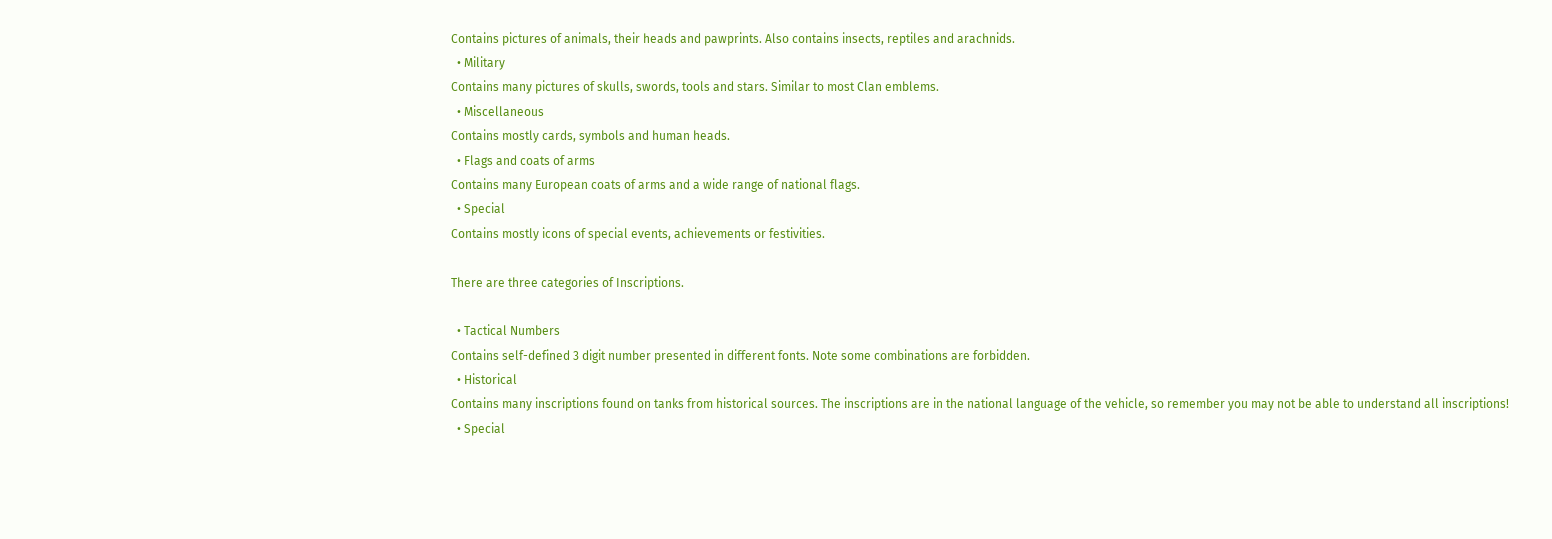Contains pictures of animals, their heads and pawprints. Also contains insects, reptiles and arachnids.
  • Military
Contains many pictures of skulls, swords, tools and stars. Similar to most Clan emblems.
  • Miscellaneous
Contains mostly cards, symbols and human heads.
  • Flags and coats of arms
Contains many European coats of arms and a wide range of national flags.
  • Special
Contains mostly icons of special events, achievements or festivities.

There are three categories of Inscriptions.

  • Tactical Numbers
Contains self-defined 3 digit number presented in different fonts. Note some combinations are forbidden.
  • Historical
Contains many inscriptions found on tanks from historical sources. The inscriptions are in the national language of the vehicle, so remember you may not be able to understand all inscriptions!
  • Special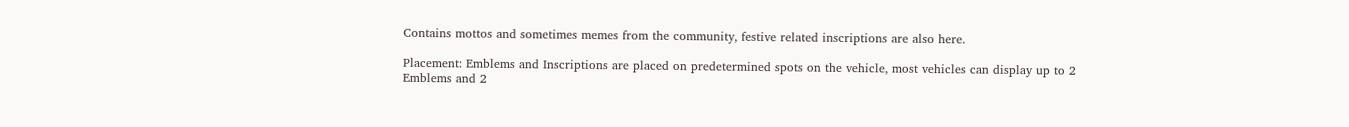Contains mottos and sometimes memes from the community, festive related inscriptions are also here.

Placement: Emblems and Inscriptions are placed on predetermined spots on the vehicle, most vehicles can display up to 2 Emblems and 2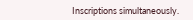Inscriptions simultaneously.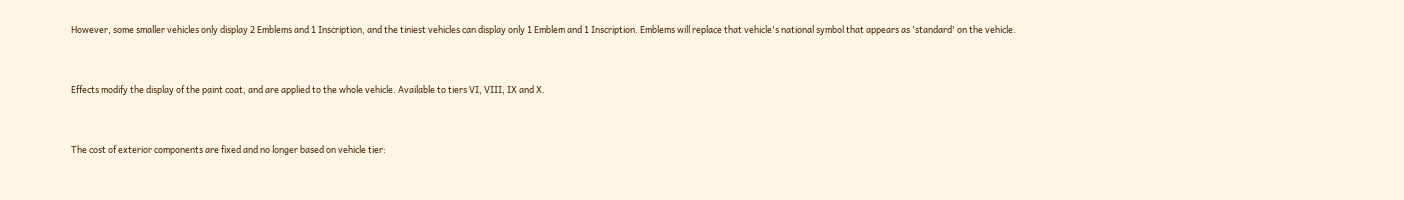However, some smaller vehicles only display 2 Emblems and 1 Inscription, and the tiniest vehicles can display only 1 Emblem and 1 Inscription. Emblems will replace that vehicle's national symbol that appears as 'standard' on the vehicle.


Effects modify the display of the paint coat, and are applied to the whole vehicle. Available to tiers VI, VIII, IX and X.


The cost of exterior components are fixed and no longer based on vehicle tier: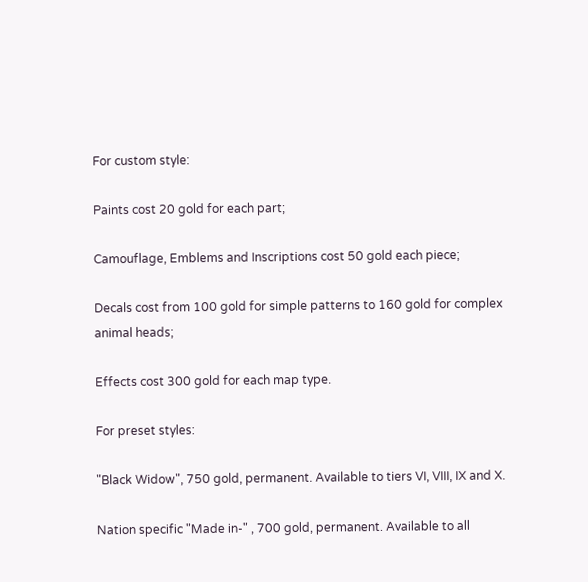For custom style:

Paints cost 20 gold for each part;

Camouflage, Emblems and Inscriptions cost 50 gold each piece;

Decals cost from 100 gold for simple patterns to 160 gold for complex animal heads;

Effects cost 300 gold for each map type.

For preset styles:

"Black Widow", 750 gold, permanent. Available to tiers VI, VIII, IX and X.

Nation specific "Made in-" , 700 gold, permanent. Available to all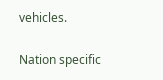vehicles.

Nation specific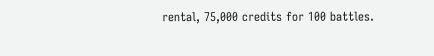rental, 75,000 credits for 100 battles.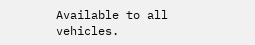Available to all vehicles.